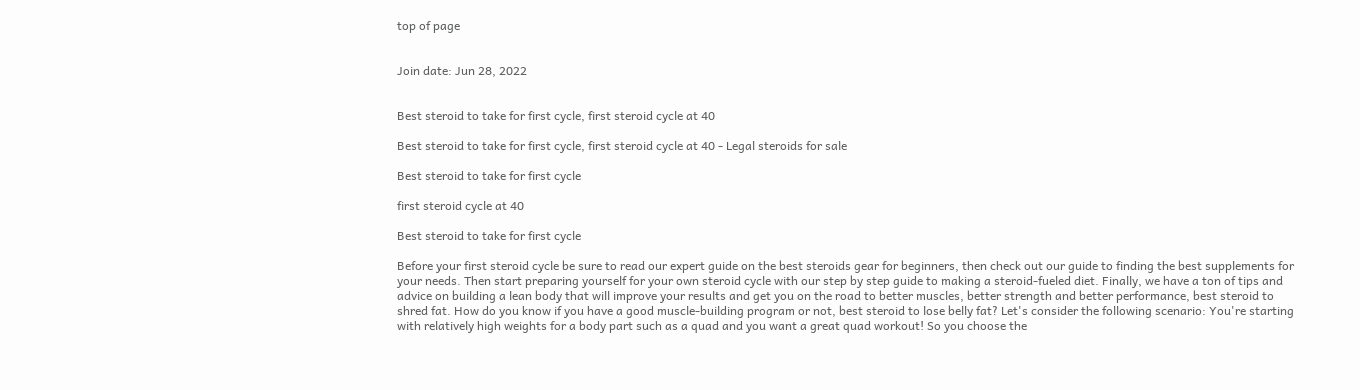top of page


Join date: Jun 28, 2022


Best steroid to take for first cycle, first steroid cycle at 40

Best steroid to take for first cycle, first steroid cycle at 40 - Legal steroids for sale

Best steroid to take for first cycle

first steroid cycle at 40

Best steroid to take for first cycle

Before your first steroid cycle be sure to read our expert guide on the best steroids gear for beginners, then check out our guide to finding the best supplements for your needs. Then start preparing yourself for your own steroid cycle with our step by step guide to making a steroid-fueled diet. Finally, we have a ton of tips and advice on building a lean body that will improve your results and get you on the road to better muscles, better strength and better performance, best steroid to shred fat. How do you know if you have a good muscle-building program or not, best steroid to lose belly fat? Let's consider the following scenario: You're starting with relatively high weights for a body part such as a quad and you want a great quad workout! So you choose the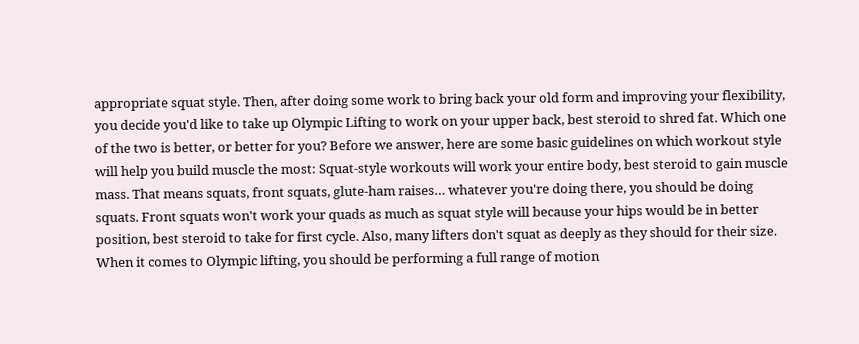appropriate squat style. Then, after doing some work to bring back your old form and improving your flexibility, you decide you'd like to take up Olympic Lifting to work on your upper back, best steroid to shred fat. Which one of the two is better, or better for you? Before we answer, here are some basic guidelines on which workout style will help you build muscle the most: Squat-style workouts will work your entire body, best steroid to gain muscle mass. That means squats, front squats, glute-ham raises… whatever you're doing there, you should be doing squats. Front squats won't work your quads as much as squat style will because your hips would be in better position, best steroid to take for first cycle. Also, many lifters don't squat as deeply as they should for their size. When it comes to Olympic lifting, you should be performing a full range of motion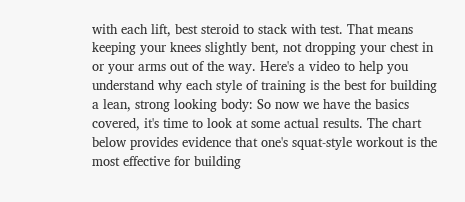with each lift, best steroid to stack with test. That means keeping your knees slightly bent, not dropping your chest in or your arms out of the way. Here's a video to help you understand why each style of training is the best for building a lean, strong looking body: So now we have the basics covered, it's time to look at some actual results. The chart below provides evidence that one's squat-style workout is the most effective for building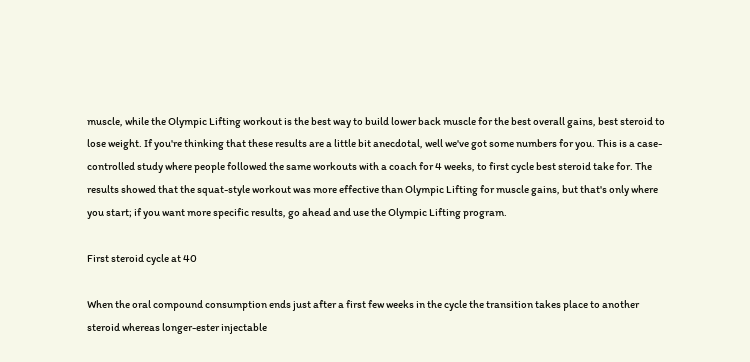muscle, while the Olympic Lifting workout is the best way to build lower back muscle for the best overall gains, best steroid to lose weight. If you're thinking that these results are a little bit anecdotal, well we've got some numbers for you. This is a case-controlled study where people followed the same workouts with a coach for 4 weeks, to first cycle best steroid take for. The results showed that the squat-style workout was more effective than Olympic Lifting for muscle gains, but that's only where you start; if you want more specific results, go ahead and use the Olympic Lifting program.

First steroid cycle at 40

When the oral compound consumption ends just after a first few weeks in the cycle the transition takes place to another steroid whereas longer-ester injectable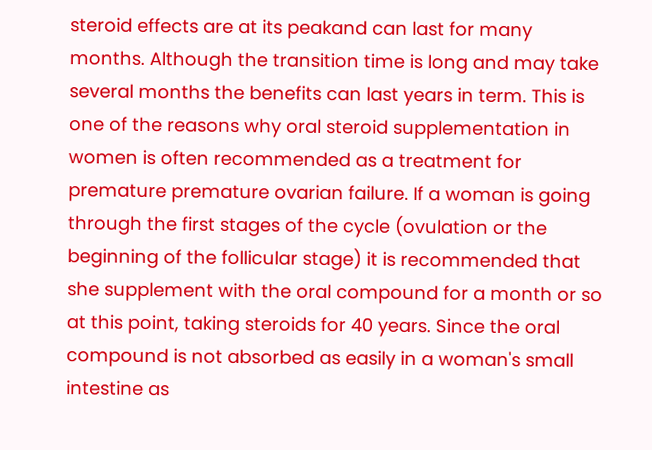steroid effects are at its peakand can last for many months. Although the transition time is long and may take several months the benefits can last years in term. This is one of the reasons why oral steroid supplementation in women is often recommended as a treatment for premature premature ovarian failure. If a woman is going through the first stages of the cycle (ovulation or the beginning of the follicular stage) it is recommended that she supplement with the oral compound for a month or so at this point, taking steroids for 40 years. Since the oral compound is not absorbed as easily in a woman's small intestine as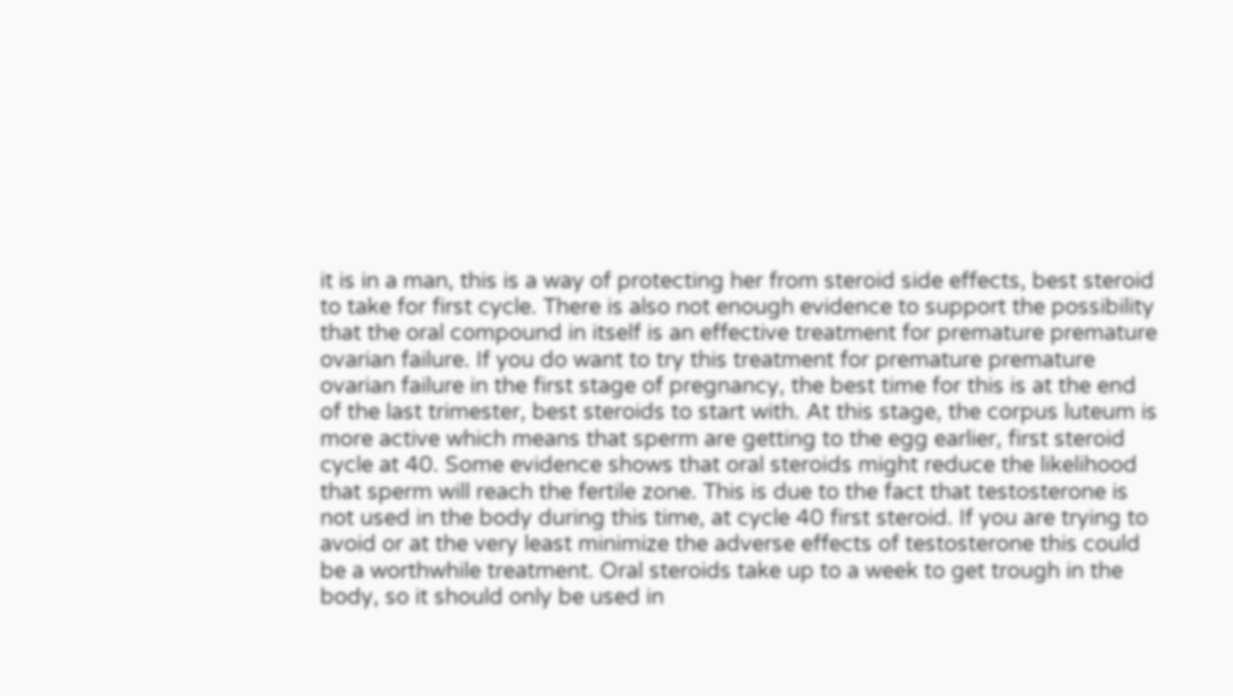it is in a man, this is a way of protecting her from steroid side effects, best steroid to take for first cycle. There is also not enough evidence to support the possibility that the oral compound in itself is an effective treatment for premature premature ovarian failure. If you do want to try this treatment for premature premature ovarian failure in the first stage of pregnancy, the best time for this is at the end of the last trimester, best steroids to start with. At this stage, the corpus luteum is more active which means that sperm are getting to the egg earlier, first steroid cycle at 40. Some evidence shows that oral steroids might reduce the likelihood that sperm will reach the fertile zone. This is due to the fact that testosterone is not used in the body during this time, at cycle 40 first steroid. If you are trying to avoid or at the very least minimize the adverse effects of testosterone this could be a worthwhile treatment. Oral steroids take up to a week to get trough in the body, so it should only be used in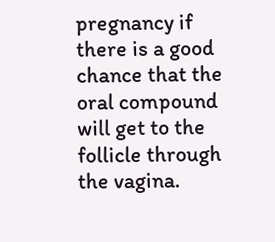pregnancy if there is a good chance that the oral compound will get to the follicle through the vagina.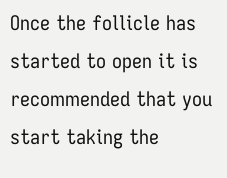Once the follicle has started to open it is recommended that you start taking the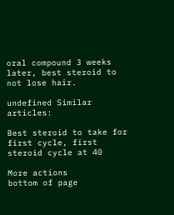oral compound 3 weeks later, best steroid to not lose hair.

undefined Similar articles:

Best steroid to take for first cycle, first steroid cycle at 40

More actions
bottom of page